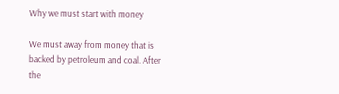Why we must start with money

We must away from money that is backed by petroleum and coal. After the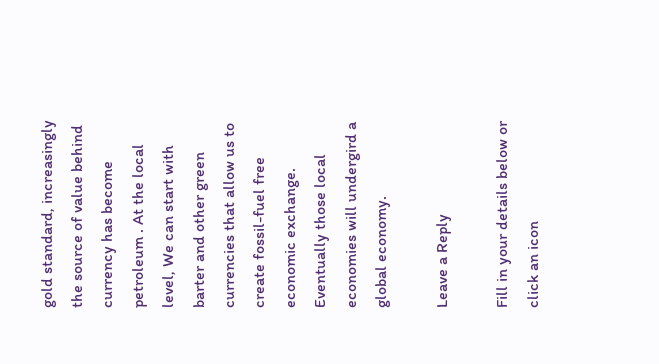gold standard, increasingly the source of value behind currency has become petroleum . At the local level, We can start with barter and other green currencies that allow us to create fossil-fuel free economic exchange. Eventually those local economies will undergird a global economy.

Leave a Reply

Fill in your details below or click an icon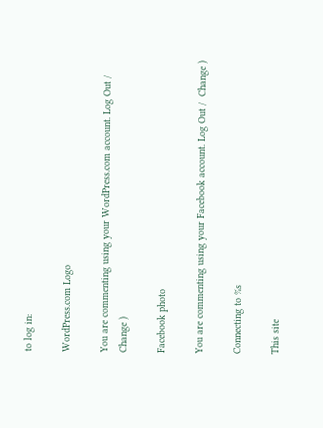to log in:

WordPress.com Logo

You are commenting using your WordPress.com account. Log Out /  Change )

Facebook photo

You are commenting using your Facebook account. Log Out /  Change )

Connecting to %s

This site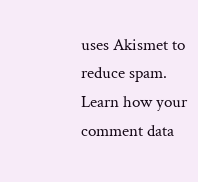uses Akismet to reduce spam. Learn how your comment data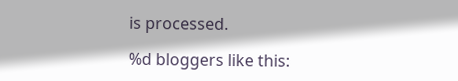is processed.

%d bloggers like this: